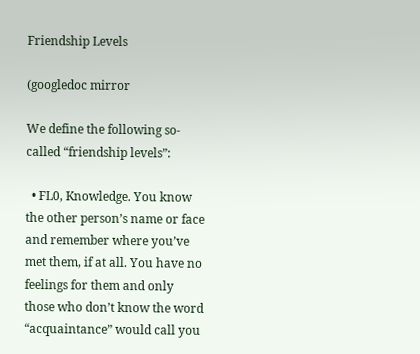Friendship Levels

(googledoc mirror

We define the following so-called “friendship levels”:

  • FL0, Knowledge. You know the other person’s name or face and remember where you’ve met them, if at all. You have no feelings for them and only those who don’t know the word “acquaintance” would call you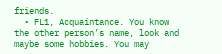friends.
  • FL1, Acquaintance. You know the other person’s name, look and maybe some hobbies. You may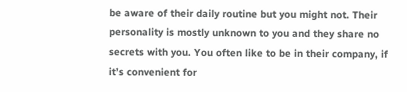be aware of their daily routine but you might not. Their personality is mostly unknown to you and they share no secrets with you. You often like to be in their company, if it’s convenient for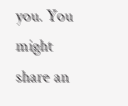you. You might share an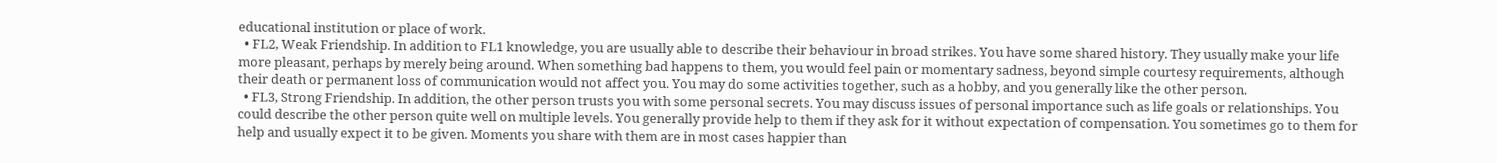educational institution or place of work.
  • FL2, Weak Friendship. In addition to FL1 knowledge, you are usually able to describe their behaviour in broad strikes. You have some shared history. They usually make your life more pleasant, perhaps by merely being around. When something bad happens to them, you would feel pain or momentary sadness, beyond simple courtesy requirements, although their death or permanent loss of communication would not affect you. You may do some activities together, such as a hobby, and you generally like the other person.
  • FL3, Strong Friendship. In addition, the other person trusts you with some personal secrets. You may discuss issues of personal importance such as life goals or relationships. You could describe the other person quite well on multiple levels. You generally provide help to them if they ask for it without expectation of compensation. You sometimes go to them for help and usually expect it to be given. Moments you share with them are in most cases happier than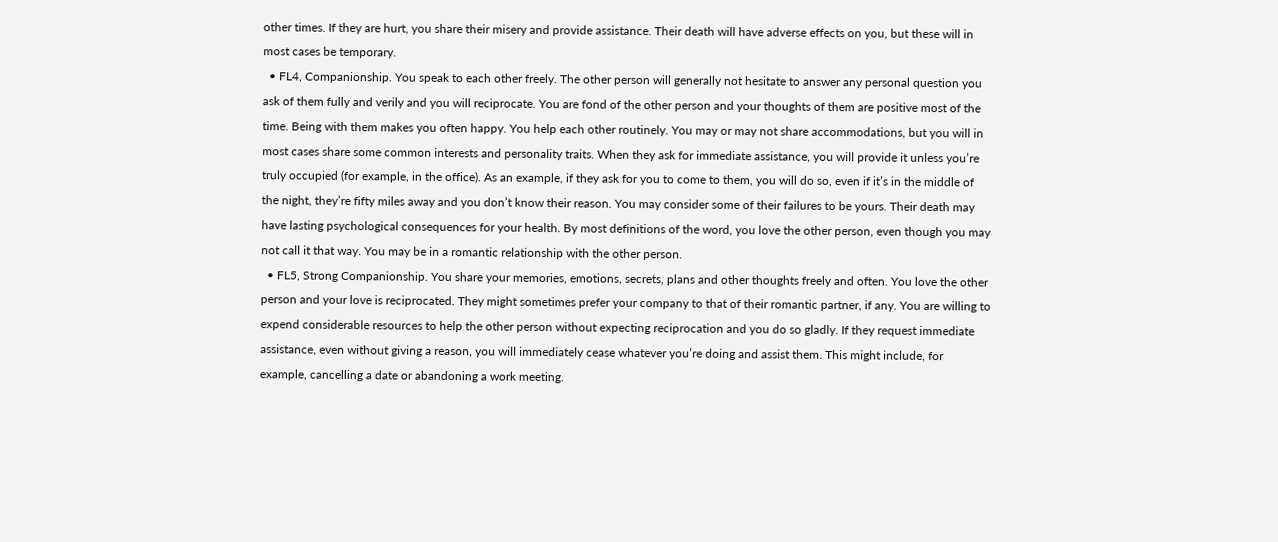other times. If they are hurt, you share their misery and provide assistance. Their death will have adverse effects on you, but these will in most cases be temporary.
  • FL4, Companionship. You speak to each other freely. The other person will generally not hesitate to answer any personal question you ask of them fully and verily and you will reciprocate. You are fond of the other person and your thoughts of them are positive most of the time. Being with them makes you often happy. You help each other routinely. You may or may not share accommodations, but you will in most cases share some common interests and personality traits. When they ask for immediate assistance, you will provide it unless you’re truly occupied (for example, in the office). As an example, if they ask for you to come to them, you will do so, even if it’s in the middle of the night, they’re fifty miles away and you don’t know their reason. You may consider some of their failures to be yours. Their death may have lasting psychological consequences for your health. By most definitions of the word, you love the other person, even though you may not call it that way. You may be in a romantic relationship with the other person.
  • FL5, Strong Companionship. You share your memories, emotions, secrets, plans and other thoughts freely and often. You love the other person and your love is reciprocated. They might sometimes prefer your company to that of their romantic partner, if any. You are willing to expend considerable resources to help the other person without expecting reciprocation and you do so gladly. If they request immediate assistance, even without giving a reason, you will immediately cease whatever you’re doing and assist them. This might include, for example, cancelling a date or abandoning a work meeting.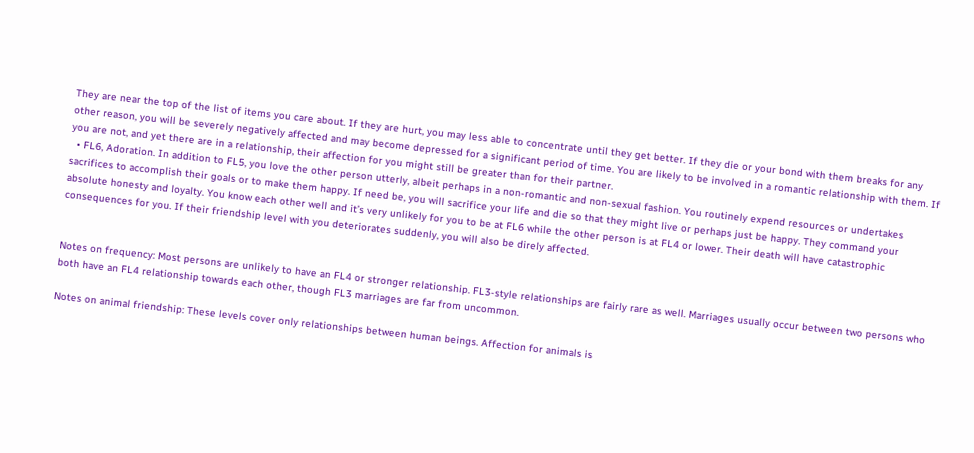They are near the top of the list of items you care about. If they are hurt, you may less able to concentrate until they get better. If they die or your bond with them breaks for any other reason, you will be severely negatively affected and may become depressed for a significant period of time. You are likely to be involved in a romantic relationship with them. If you are not, and yet there are in a relationship, their affection for you might still be greater than for their partner.
  • FL6, Adoration. In addition to FL5, you love the other person utterly, albeit perhaps in a non-romantic and non-sexual fashion. You routinely expend resources or undertakes sacrifices to accomplish their goals or to make them happy. If need be, you will sacrifice your life and die so that they might live or perhaps just be happy. They command your absolute honesty and loyalty. You know each other well and it’s very unlikely for you to be at FL6 while the other person is at FL4 or lower. Their death will have catastrophic consequences for you. If their friendship level with you deteriorates suddenly, you will also be direly affected.


Notes on frequency: Most persons are unlikely to have an FL4 or stronger relationship. FL3-style relationships are fairly rare as well. Marriages usually occur between two persons who both have an FL4 relationship towards each other, though FL3 marriages are far from uncommon.

Notes on animal friendship: These levels cover only relationships between human beings. Affection for animals is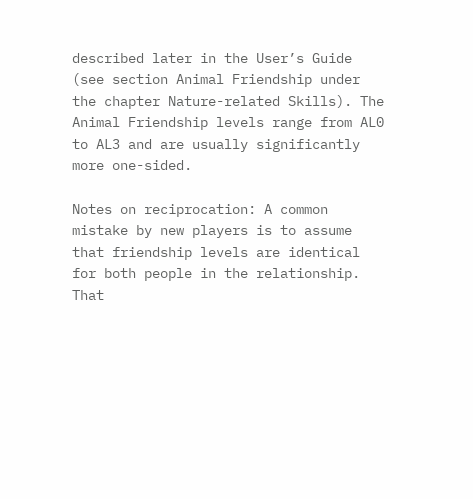described later in the User’s Guide (see section Animal Friendship under the chapter Nature-related Skills). The Animal Friendship levels range from AL0 to AL3 and are usually significantly more one-sided.

Notes on reciprocation: A common mistake by new players is to assume that friendship levels are identical for both people in the relationship. That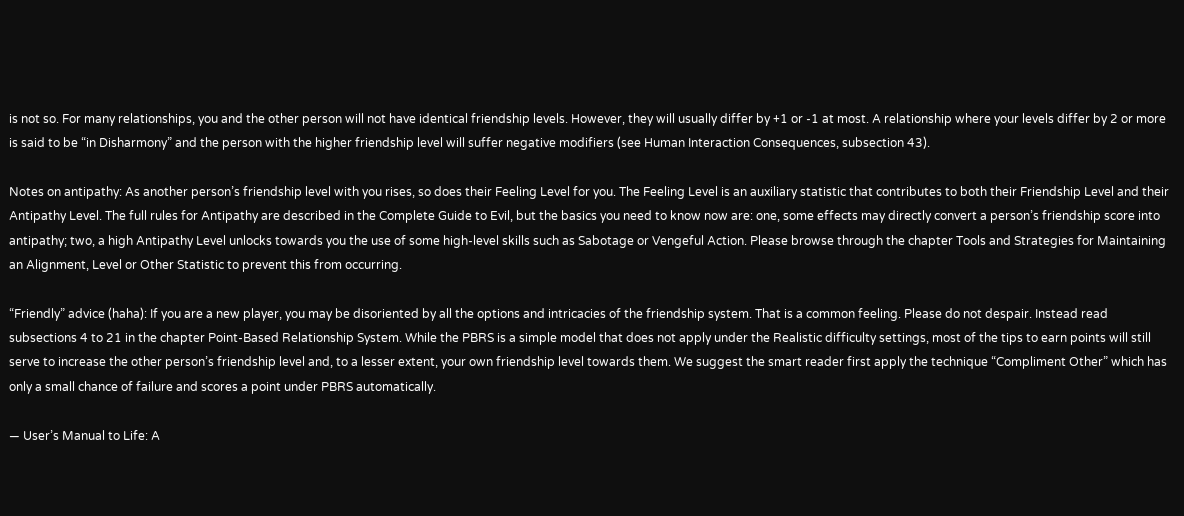is not so. For many relationships, you and the other person will not have identical friendship levels. However, they will usually differ by +1 or -1 at most. A relationship where your levels differ by 2 or more is said to be “in Disharmony” and the person with the higher friendship level will suffer negative modifiers (see Human Interaction Consequences, subsection 43).

Notes on antipathy: As another person’s friendship level with you rises, so does their Feeling Level for you. The Feeling Level is an auxiliary statistic that contributes to both their Friendship Level and their Antipathy Level. The full rules for Antipathy are described in the Complete Guide to Evil, but the basics you need to know now are: one, some effects may directly convert a person’s friendship score into antipathy; two, a high Antipathy Level unlocks towards you the use of some high-level skills such as Sabotage or Vengeful Action. Please browse through the chapter Tools and Strategies for Maintaining an Alignment, Level or Other Statistic to prevent this from occurring.

“Friendly” advice (haha): If you are a new player, you may be disoriented by all the options and intricacies of the friendship system. That is a common feeling. Please do not despair. Instead read subsections 4 to 21 in the chapter Point-Based Relationship System. While the PBRS is a simple model that does not apply under the Realistic difficulty settings, most of the tips to earn points will still serve to increase the other person’s friendship level and, to a lesser extent, your own friendship level towards them. We suggest the smart reader first apply the technique “Compliment Other” which has only a small chance of failure and scores a point under PBRS automatically.

— User’s Manual to Life: A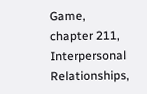Game,
chapter 211, Interpersonal Relationships,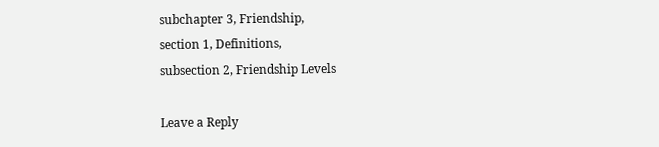subchapter 3, Friendship,
section 1, Definitions,
subsection 2, Friendship Levels

Leave a Reply